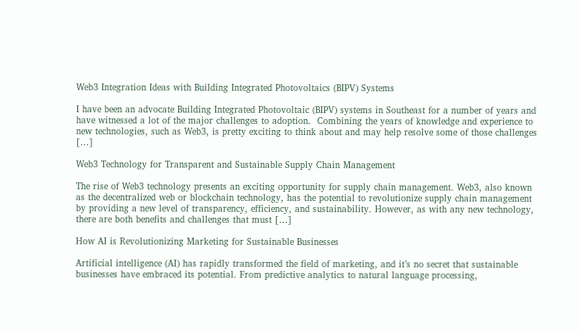Web3 Integration Ideas with Building Integrated Photovoltaics (BIPV) Systems

I have been an advocate Building Integrated Photovoltaic (BIPV) systems in Southeast for a number of years and have witnessed a lot of the major challenges to adoption.  Combining the years of knowledge and experience to new technologies, such as Web3, is pretty exciting to think about and may help resolve some of those challenges […]

Web3 Technology for Transparent and Sustainable Supply Chain Management

The rise of Web3 technology presents an exciting opportunity for supply chain management. Web3, also known as the decentralized web or blockchain technology, has the potential to revolutionize supply chain management by providing a new level of transparency, efficiency, and sustainability. However, as with any new technology, there are both benefits and challenges that must […]

How AI is Revolutionizing Marketing for Sustainable Businesses

Artificial intelligence (AI) has rapidly transformed the field of marketing, and it’s no secret that sustainable businesses have embraced its potential. From predictive analytics to natural language processing,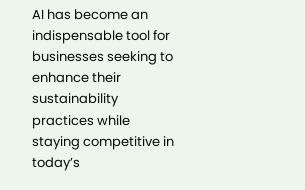AI has become an indispensable tool for businesses seeking to enhance their sustainability practices while staying competitive in today’s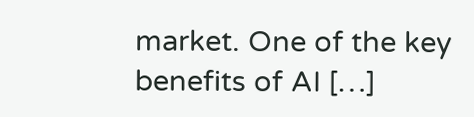market. One of the key benefits of AI […]